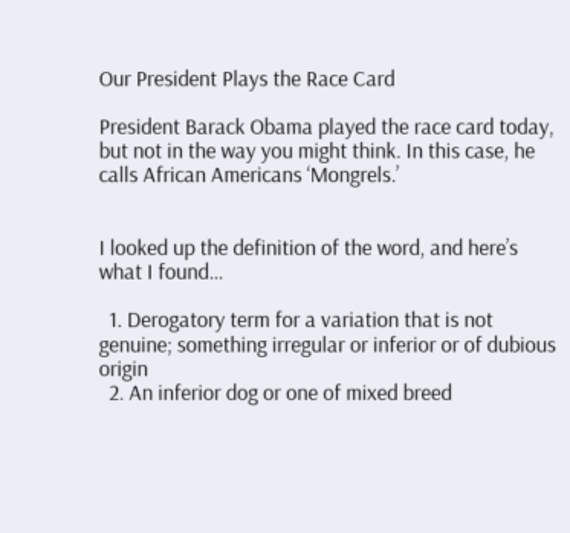Our President Plays the Race Card

President Barack Obama played the race card today, but not in the way you might think. In this case, he calls African Americans ‘Mongrels.’


I looked up the definition of the word, and here’s what I found…

  1. Derogatory term for a variation that is not genuine; something irregular or inferior or of dubious origin
  2. An inferior dog or one of mixed breed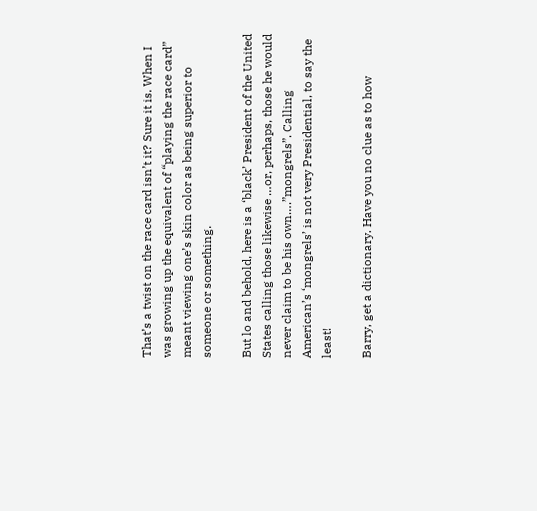That’s a twist on the race card isn’t it? Sure it is. When I was growing up the equivalent of “playing the race card” meant viewing one’s skin color as being superior to someone or something.

But lo and behold, here is a ‘black’ President of the United States calling those likewise …or, perhaps, those he would never claim to be his own….”mongrels”. Calling American’s ‘mongrels’ is not very Presidential, to say the least!

Barry, get a dictionary. Have you no clue as to how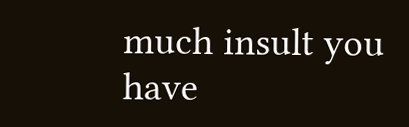much insult you have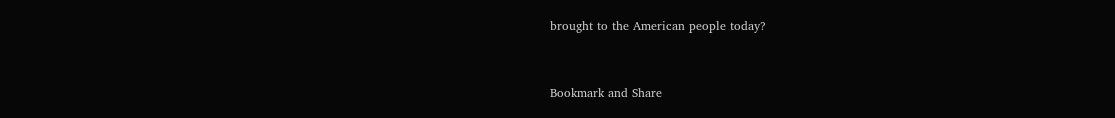brought to the American people today?


Bookmark and Share